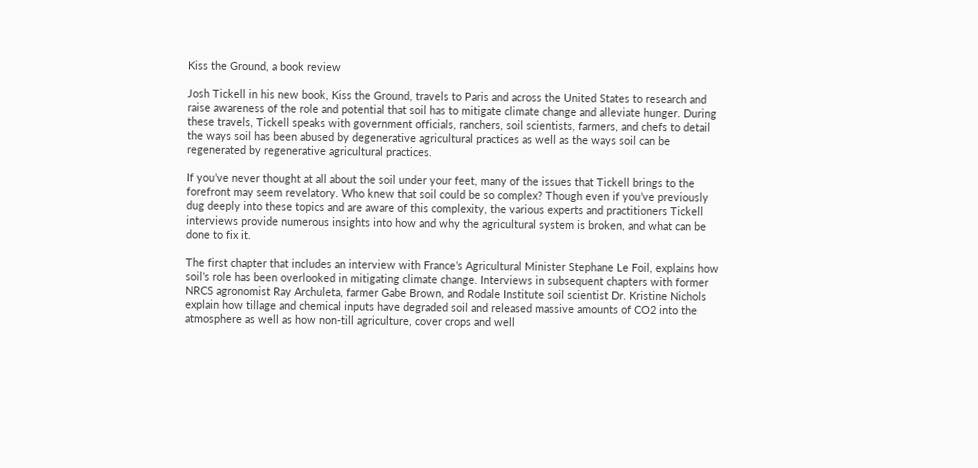Kiss the Ground, a book review

Josh Tickell in his new book, Kiss the Ground, travels to Paris and across the United States to research and raise awareness of the role and potential that soil has to mitigate climate change and alleviate hunger. During these travels, Tickell speaks with government officials, ranchers, soil scientists, farmers, and chefs to detail the ways soil has been abused by degenerative agricultural practices as well as the ways soil can be regenerated by regenerative agricultural practices.

If you’ve never thought at all about the soil under your feet, many of the issues that Tickell brings to the forefront may seem revelatory. Who knew that soil could be so complex? Though even if you’ve previously dug deeply into these topics and are aware of this complexity, the various experts and practitioners Tickell interviews provide numerous insights into how and why the agricultural system is broken, and what can be done to fix it.

The first chapter that includes an interview with France’s Agricultural Minister Stephane Le Foil, explains how soil’s role has been overlooked in mitigating climate change. Interviews in subsequent chapters with former NRCS agronomist Ray Archuleta, farmer Gabe Brown, and Rodale Institute soil scientist Dr. Kristine Nichols explain how tillage and chemical inputs have degraded soil and released massive amounts of CO2 into the atmosphere as well as how non-till agriculture, cover crops and well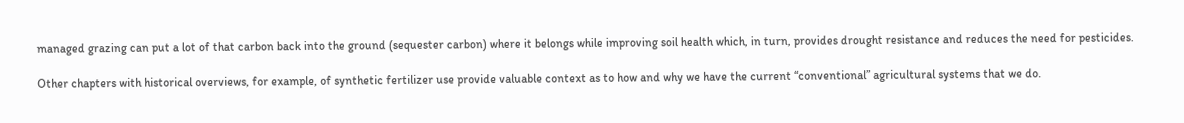managed grazing can put a lot of that carbon back into the ground (sequester carbon) where it belongs while improving soil health which, in turn, provides drought resistance and reduces the need for pesticides.

Other chapters with historical overviews, for example, of synthetic fertilizer use provide valuable context as to how and why we have the current “conventional” agricultural systems that we do.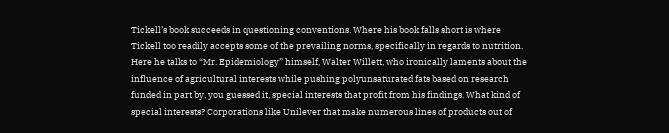Tickell’s book succeeds in questioning conventions. Where his book falls short is where Tickell too readily accepts some of the prevailing norms, specifically in regards to nutrition. Here he talks to “Mr. Epidemiology” himself, Walter Willett, who ironically laments about the influence of agricultural interests while pushing polyunsaturated fats based on research funded in part by, you guessed it, special interests that profit from his findings. What kind of special interests? Corporations like Unilever that make numerous lines of products out of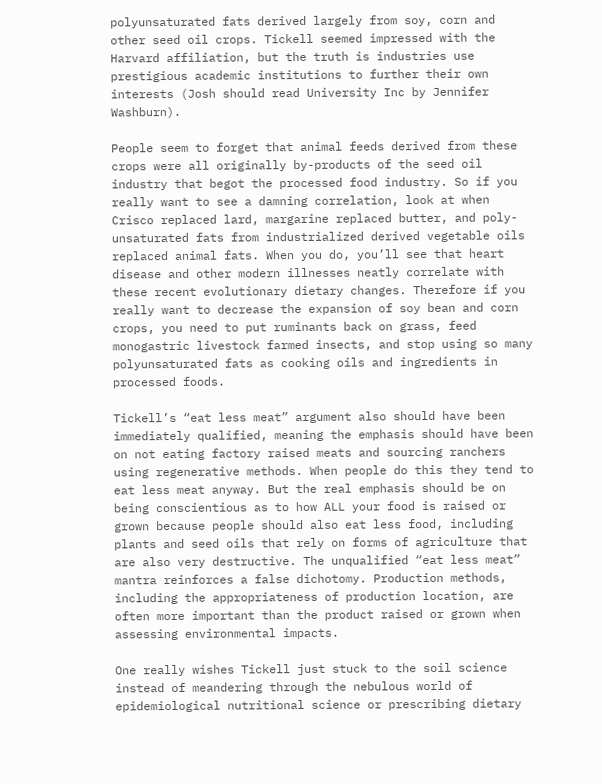polyunsaturated fats derived largely from soy, corn and other seed oil crops. Tickell seemed impressed with the Harvard affiliation, but the truth is industries use prestigious academic institutions to further their own interests (Josh should read University Inc by Jennifer Washburn).

People seem to forget that animal feeds derived from these crops were all originally by-products of the seed oil industry that begot the processed food industry. So if you really want to see a damning correlation, look at when Crisco replaced lard, margarine replaced butter, and poly-unsaturated fats from industrialized derived vegetable oils replaced animal fats. When you do, you’ll see that heart disease and other modern illnesses neatly correlate with these recent evolutionary dietary changes. Therefore if you really want to decrease the expansion of soy bean and corn crops, you need to put ruminants back on grass, feed monogastric livestock farmed insects, and stop using so many polyunsaturated fats as cooking oils and ingredients in processed foods.

Tickell’s “eat less meat” argument also should have been immediately qualified, meaning the emphasis should have been on not eating factory raised meats and sourcing ranchers using regenerative methods. When people do this they tend to eat less meat anyway. But the real emphasis should be on being conscientious as to how ALL your food is raised or grown because people should also eat less food, including plants and seed oils that rely on forms of agriculture that are also very destructive. The unqualified “eat less meat” mantra reinforces a false dichotomy. Production methods, including the appropriateness of production location, are often more important than the product raised or grown when assessing environmental impacts.

One really wishes Tickell just stuck to the soil science instead of meandering through the nebulous world of epidemiological nutritional science or prescribing dietary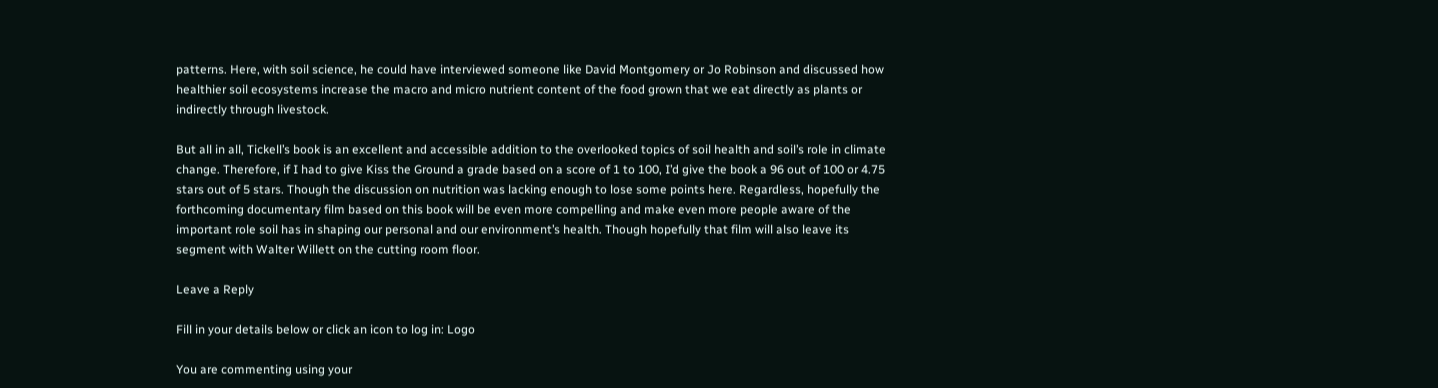patterns. Here, with soil science, he could have interviewed someone like David Montgomery or Jo Robinson and discussed how healthier soil ecosystems increase the macro and micro nutrient content of the food grown that we eat directly as plants or indirectly through livestock.

But all in all, Tickell’s book is an excellent and accessible addition to the overlooked topics of soil health and soil’s role in climate change. Therefore, if I had to give Kiss the Ground a grade based on a score of 1 to 100, I’d give the book a 96 out of 100 or 4.75 stars out of 5 stars. Though the discussion on nutrition was lacking enough to lose some points here. Regardless, hopefully the forthcoming documentary film based on this book will be even more compelling and make even more people aware of the important role soil has in shaping our personal and our environment’s health. Though hopefully that film will also leave its segment with Walter Willett on the cutting room floor.

Leave a Reply

Fill in your details below or click an icon to log in: Logo

You are commenting using your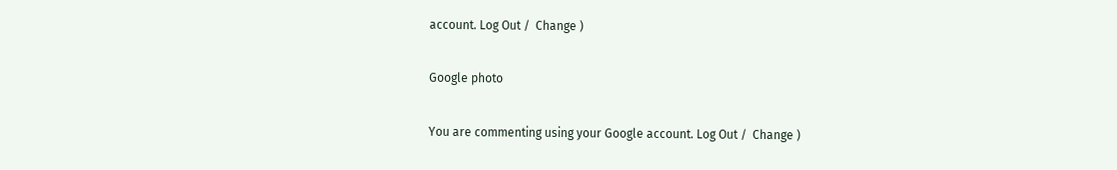account. Log Out /  Change )

Google photo

You are commenting using your Google account. Log Out /  Change )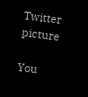Twitter picture

You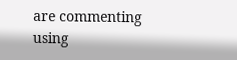are commenting using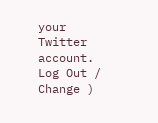your Twitter account. Log Out /  Change )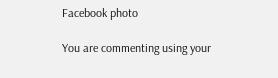Facebook photo

You are commenting using your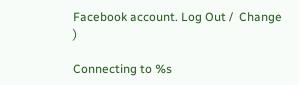Facebook account. Log Out /  Change )

Connecting to %s